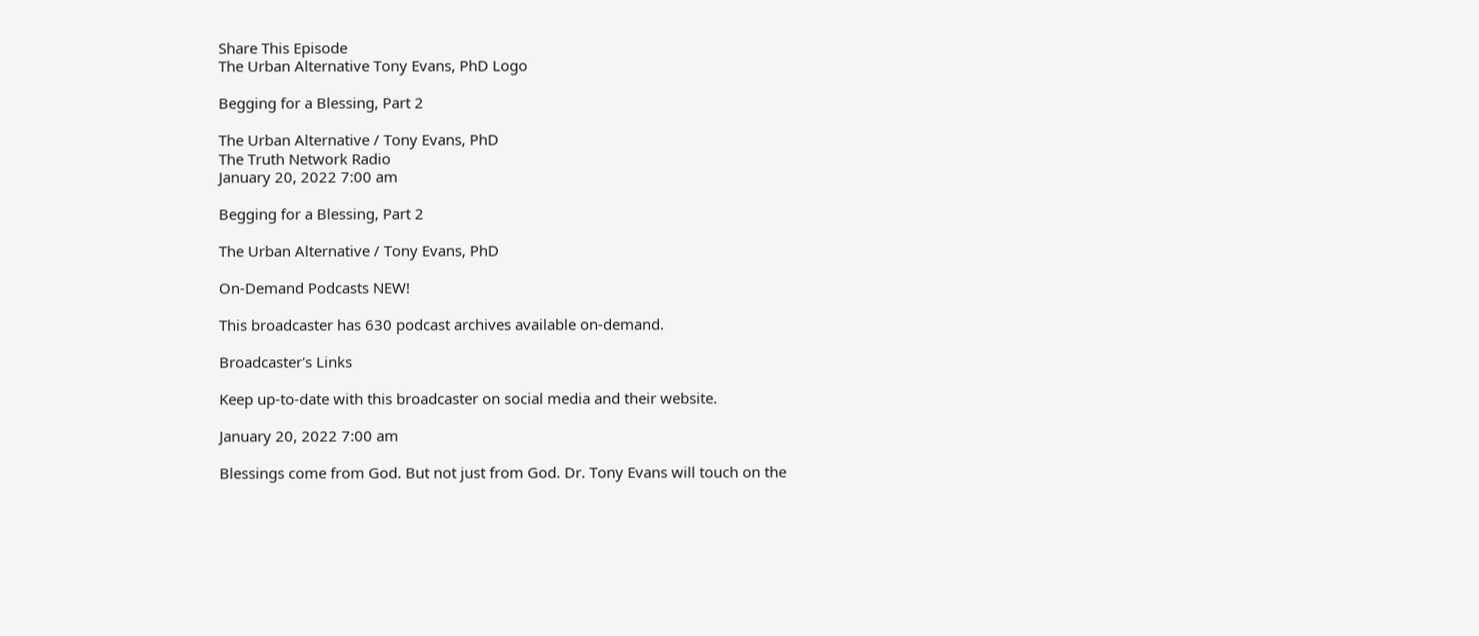Share This Episode
The Urban Alternative Tony Evans, PhD Logo

Begging for a Blessing, Part 2

The Urban Alternative / Tony Evans, PhD
The Truth Network Radio
January 20, 2022 7:00 am

Begging for a Blessing, Part 2

The Urban Alternative / Tony Evans, PhD

On-Demand Podcasts NEW!

This broadcaster has 630 podcast archives available on-demand.

Broadcaster's Links

Keep up-to-date with this broadcaster on social media and their website.

January 20, 2022 7:00 am

Blessings come from God. But not just from God. Dr. Tony Evans will touch on the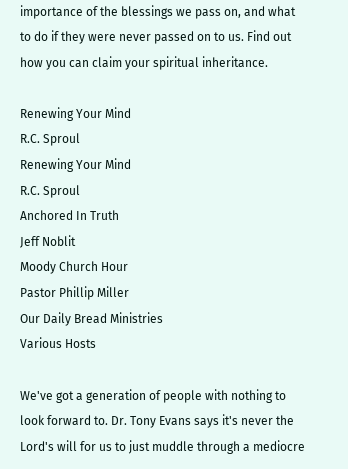importance of the blessings we pass on, and what to do if they were never passed on to us. Find out how you can claim your spiritual inheritance.

Renewing Your Mind
R.C. Sproul
Renewing Your Mind
R.C. Sproul
Anchored In Truth
Jeff Noblit
Moody Church Hour
Pastor Phillip Miller
Our Daily Bread Ministries
Various Hosts

We've got a generation of people with nothing to look forward to. Dr. Tony Evans says it's never the Lord's will for us to just muddle through a mediocre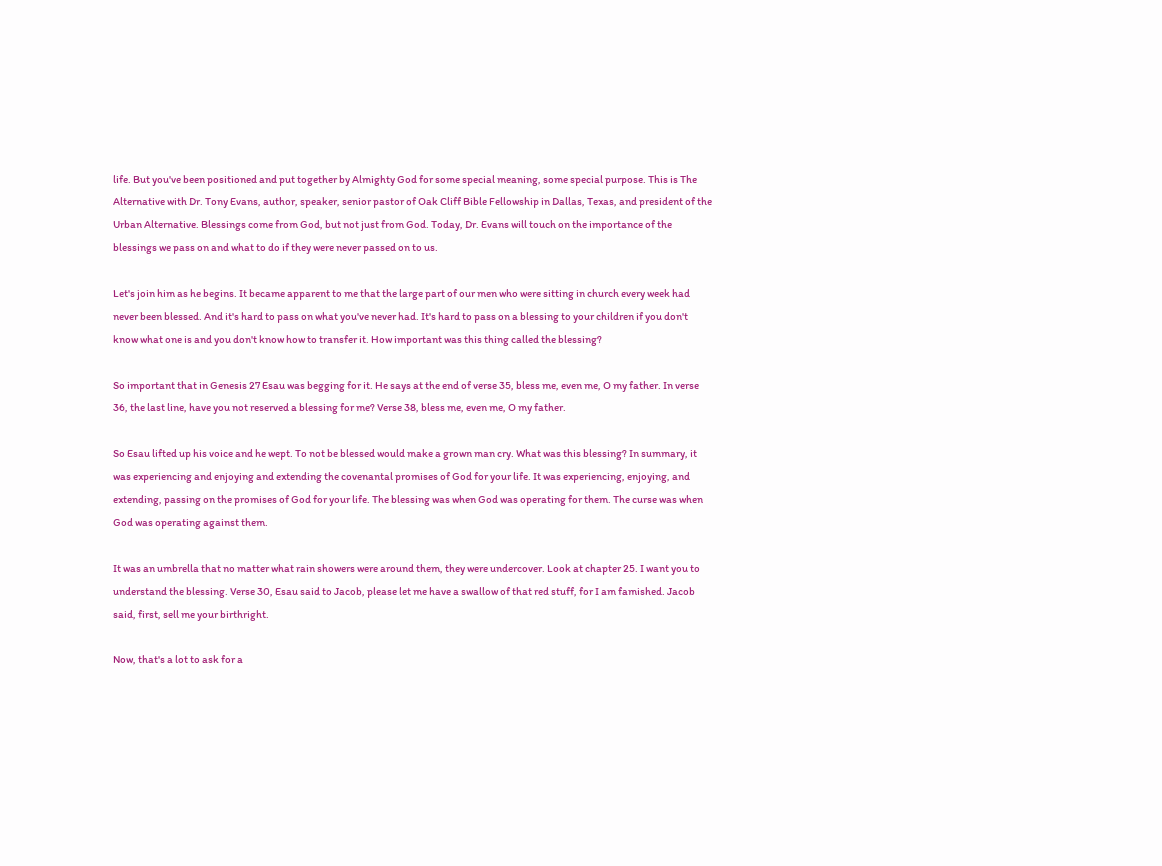life. But you've been positioned and put together by Almighty God for some special meaning, some special purpose. This is The Alternative with Dr. Tony Evans, author, speaker, senior pastor of Oak Cliff Bible Fellowship in Dallas, Texas, and president of the Urban Alternative. Blessings come from God, but not just from God. Today, Dr. Evans will touch on the importance of the blessings we pass on and what to do if they were never passed on to us.

Let's join him as he begins. It became apparent to me that the large part of our men who were sitting in church every week had never been blessed. And it's hard to pass on what you've never had. It's hard to pass on a blessing to your children if you don't know what one is and you don't know how to transfer it. How important was this thing called the blessing?

So important that in Genesis 27 Esau was begging for it. He says at the end of verse 35, bless me, even me, O my father. In verse 36, the last line, have you not reserved a blessing for me? Verse 38, bless me, even me, O my father.

So Esau lifted up his voice and he wept. To not be blessed would make a grown man cry. What was this blessing? In summary, it was experiencing and enjoying and extending the covenantal promises of God for your life. It was experiencing, enjoying, and extending, passing on the promises of God for your life. The blessing was when God was operating for them. The curse was when God was operating against them.

It was an umbrella that no matter what rain showers were around them, they were undercover. Look at chapter 25. I want you to understand the blessing. Verse 30, Esau said to Jacob, please let me have a swallow of that red stuff, for I am famished. Jacob said, first, sell me your birthright.

Now, that's a lot to ask for a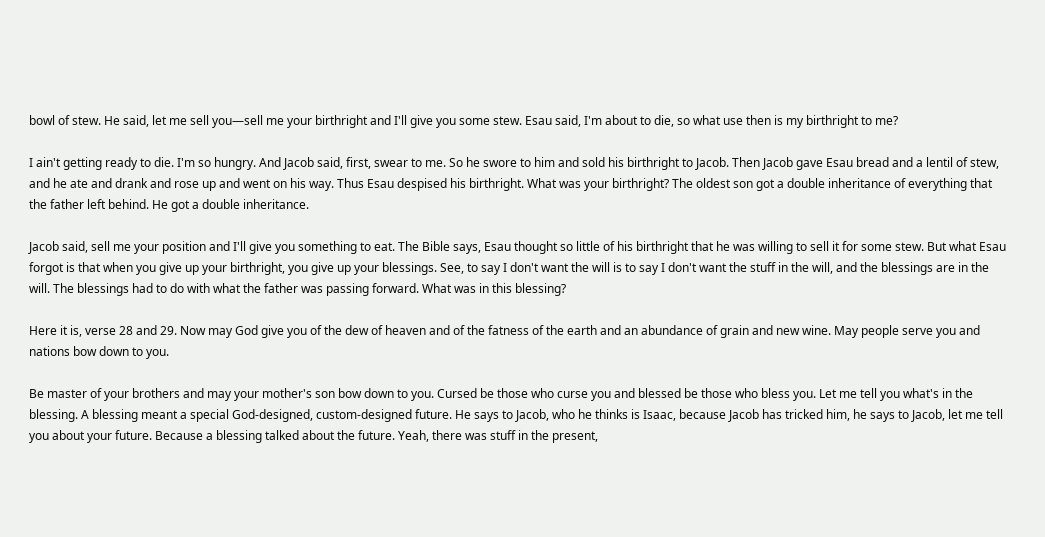bowl of stew. He said, let me sell you—sell me your birthright and I'll give you some stew. Esau said, I'm about to die, so what use then is my birthright to me?

I ain't getting ready to die. I'm so hungry. And Jacob said, first, swear to me. So he swore to him and sold his birthright to Jacob. Then Jacob gave Esau bread and a lentil of stew, and he ate and drank and rose up and went on his way. Thus Esau despised his birthright. What was your birthright? The oldest son got a double inheritance of everything that the father left behind. He got a double inheritance.

Jacob said, sell me your position and I'll give you something to eat. The Bible says, Esau thought so little of his birthright that he was willing to sell it for some stew. But what Esau forgot is that when you give up your birthright, you give up your blessings. See, to say I don't want the will is to say I don't want the stuff in the will, and the blessings are in the will. The blessings had to do with what the father was passing forward. What was in this blessing?

Here it is, verse 28 and 29. Now may God give you of the dew of heaven and of the fatness of the earth and an abundance of grain and new wine. May people serve you and nations bow down to you.

Be master of your brothers and may your mother's son bow down to you. Cursed be those who curse you and blessed be those who bless you. Let me tell you what's in the blessing. A blessing meant a special God-designed, custom-designed future. He says to Jacob, who he thinks is Isaac, because Jacob has tricked him, he says to Jacob, let me tell you about your future. Because a blessing talked about the future. Yeah, there was stuff in the present,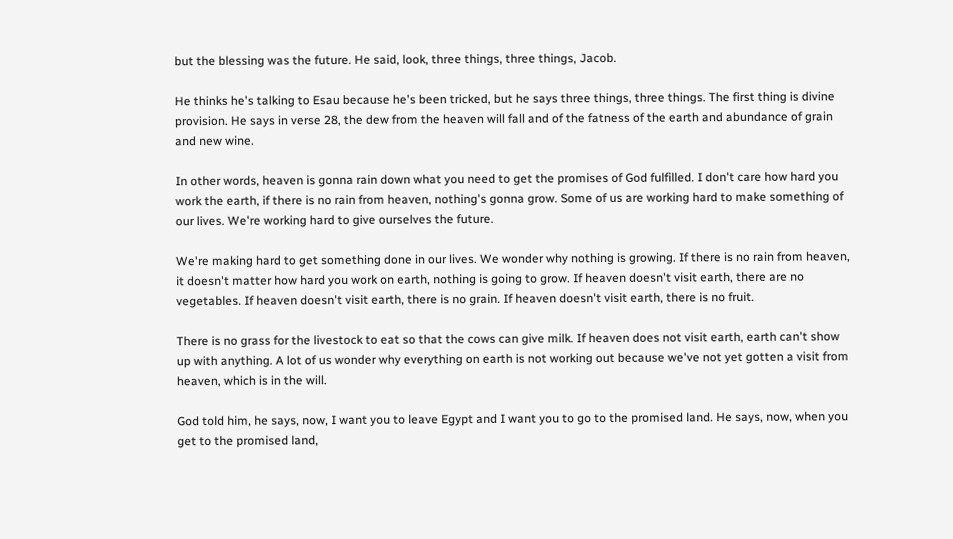but the blessing was the future. He said, look, three things, three things, Jacob.

He thinks he's talking to Esau because he's been tricked, but he says three things, three things. The first thing is divine provision. He says in verse 28, the dew from the heaven will fall and of the fatness of the earth and abundance of grain and new wine.

In other words, heaven is gonna rain down what you need to get the promises of God fulfilled. I don't care how hard you work the earth, if there is no rain from heaven, nothing's gonna grow. Some of us are working hard to make something of our lives. We're working hard to give ourselves the future.

We're making hard to get something done in our lives. We wonder why nothing is growing. If there is no rain from heaven, it doesn't matter how hard you work on earth, nothing is going to grow. If heaven doesn't visit earth, there are no vegetables. If heaven doesn't visit earth, there is no grain. If heaven doesn't visit earth, there is no fruit.

There is no grass for the livestock to eat so that the cows can give milk. If heaven does not visit earth, earth can't show up with anything. A lot of us wonder why everything on earth is not working out because we've not yet gotten a visit from heaven, which is in the will.

God told him, he says, now, I want you to leave Egypt and I want you to go to the promised land. He says, now, when you get to the promised land,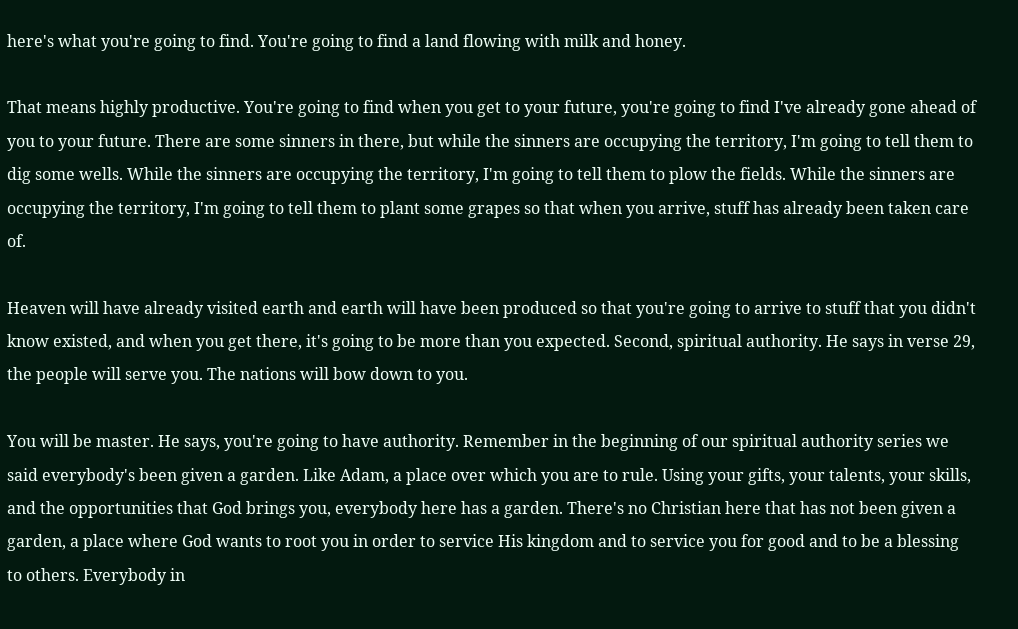here's what you're going to find. You're going to find a land flowing with milk and honey.

That means highly productive. You're going to find when you get to your future, you're going to find I've already gone ahead of you to your future. There are some sinners in there, but while the sinners are occupying the territory, I'm going to tell them to dig some wells. While the sinners are occupying the territory, I'm going to tell them to plow the fields. While the sinners are occupying the territory, I'm going to tell them to plant some grapes so that when you arrive, stuff has already been taken care of.

Heaven will have already visited earth and earth will have been produced so that you're going to arrive to stuff that you didn't know existed, and when you get there, it's going to be more than you expected. Second, spiritual authority. He says in verse 29, the people will serve you. The nations will bow down to you.

You will be master. He says, you're going to have authority. Remember in the beginning of our spiritual authority series we said everybody's been given a garden. Like Adam, a place over which you are to rule. Using your gifts, your talents, your skills, and the opportunities that God brings you, everybody here has a garden. There's no Christian here that has not been given a garden, a place where God wants to root you in order to service His kingdom and to service you for good and to be a blessing to others. Everybody in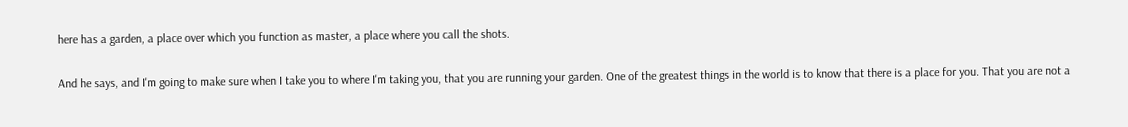here has a garden, a place over which you function as master, a place where you call the shots.

And he says, and I'm going to make sure when I take you to where I'm taking you, that you are running your garden. One of the greatest things in the world is to know that there is a place for you. That you are not a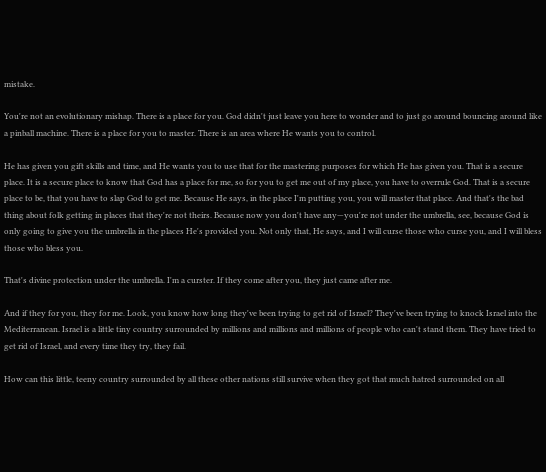mistake.

You're not an evolutionary mishap. There is a place for you. God didn't just leave you here to wonder and to just go around bouncing around like a pinball machine. There is a place for you to master. There is an area where He wants you to control.

He has given you gift skills and time, and He wants you to use that for the mastering purposes for which He has given you. That is a secure place. It is a secure place to know that God has a place for me, so for you to get me out of my place, you have to overrule God. That is a secure place to be, that you have to slap God to get me. Because He says, in the place I'm putting you, you will master that place. And that's the bad thing about folk getting in places that they're not theirs. Because now you don't have any—you're not under the umbrella, see, because God is only going to give you the umbrella in the places He's provided you. Not only that, He says, and I will curse those who curse you, and I will bless those who bless you.

That's divine protection under the umbrella. I'm a curster. If they come after you, they just came after me.

And if they for you, they for me. Look, you know how long they've been trying to get rid of Israel? They've been trying to knock Israel into the Mediterranean. Israel is a little tiny country surrounded by millions and millions and millions of people who can't stand them. They have tried to get rid of Israel, and every time they try, they fail.

How can this little, teeny country surrounded by all these other nations still survive when they got that much hatred surrounded on all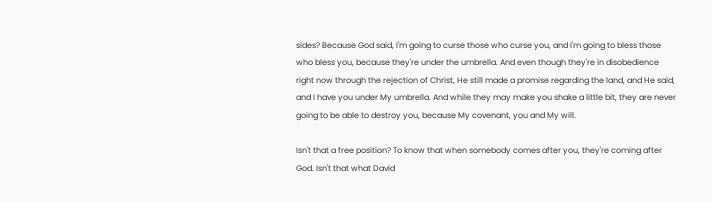sides? Because God said, I'm going to curse those who curse you, and I'm going to bless those who bless you, because they're under the umbrella. And even though they're in disobedience right now through the rejection of Christ, He still made a promise regarding the land, and He said, and I have you under My umbrella. And while they may make you shake a little bit, they are never going to be able to destroy you, because My covenant, you and My will.

Isn't that a free position? To know that when somebody comes after you, they're coming after God. Isn't that what David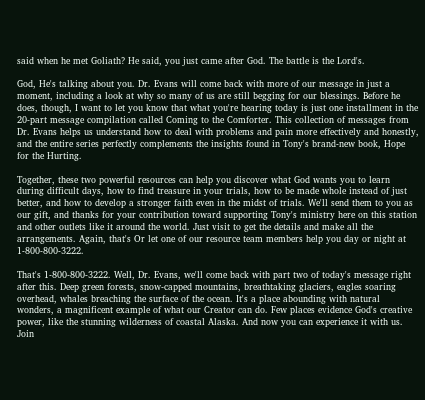said when he met Goliath? He said, you just came after God. The battle is the Lord's.

God, He's talking about you. Dr. Evans will come back with more of our message in just a moment, including a look at why so many of us are still begging for our blessings. Before he does, though, I want to let you know that what you're hearing today is just one installment in the 20-part message compilation called Coming to the Comforter. This collection of messages from Dr. Evans helps us understand how to deal with problems and pain more effectively and honestly, and the entire series perfectly complements the insights found in Tony's brand-new book, Hope for the Hurting.

Together, these two powerful resources can help you discover what God wants you to learn during difficult days, how to find treasure in your trials, how to be made whole instead of just better, and how to develop a stronger faith even in the midst of trials. We'll send them to you as our gift, and thanks for your contribution toward supporting Tony's ministry here on this station and other outlets like it around the world. Just visit to get the details and make all the arrangements. Again, that's Or let one of our resource team members help you day or night at 1-800-800-3222.

That's 1-800-800-3222. Well, Dr. Evans, we'll come back with part two of today's message right after this. Deep green forests, snow-capped mountains, breathtaking glaciers, eagles soaring overhead, whales breaching the surface of the ocean. It's a place abounding with natural wonders, a magnificent example of what our Creator can do. Few places evidence God's creative power, like the stunning wilderness of coastal Alaska. And now you can experience it with us. Join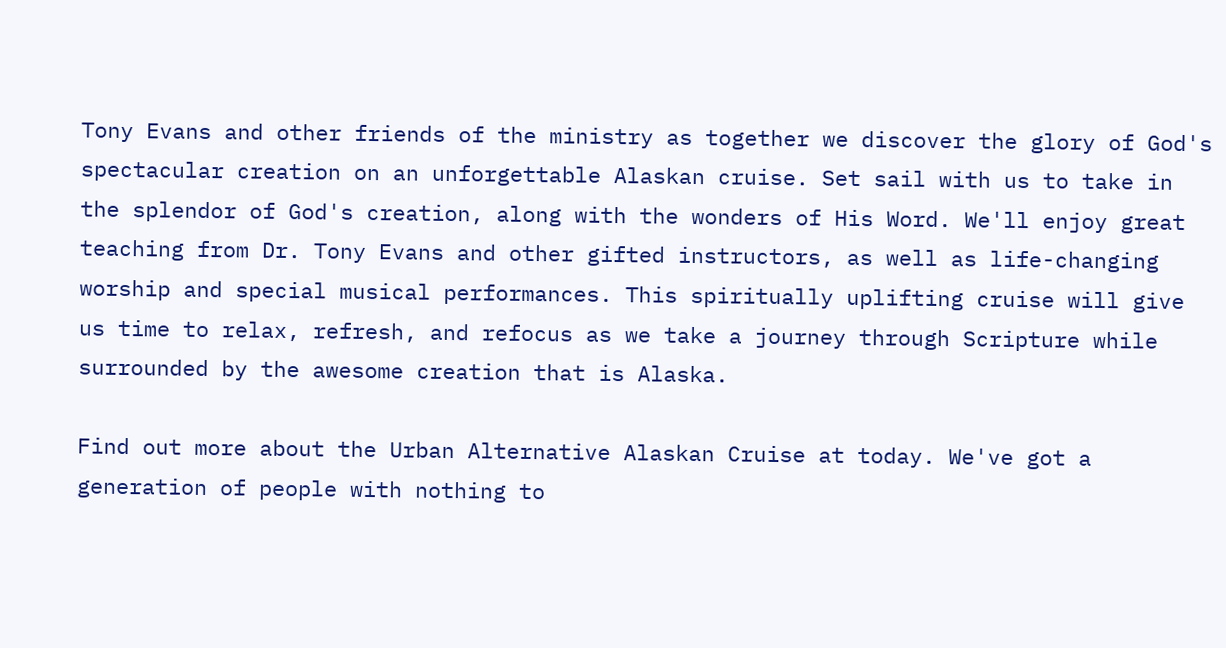Tony Evans and other friends of the ministry as together we discover the glory of God's spectacular creation on an unforgettable Alaskan cruise. Set sail with us to take in the splendor of God's creation, along with the wonders of His Word. We'll enjoy great teaching from Dr. Tony Evans and other gifted instructors, as well as life-changing worship and special musical performances. This spiritually uplifting cruise will give us time to relax, refresh, and refocus as we take a journey through Scripture while surrounded by the awesome creation that is Alaska.

Find out more about the Urban Alternative Alaskan Cruise at today. We've got a generation of people with nothing to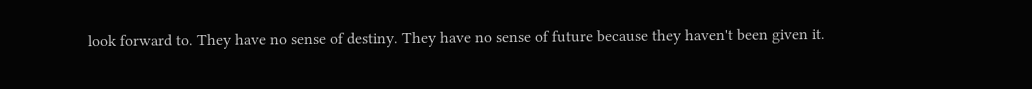look forward to. They have no sense of destiny. They have no sense of future because they haven't been given it.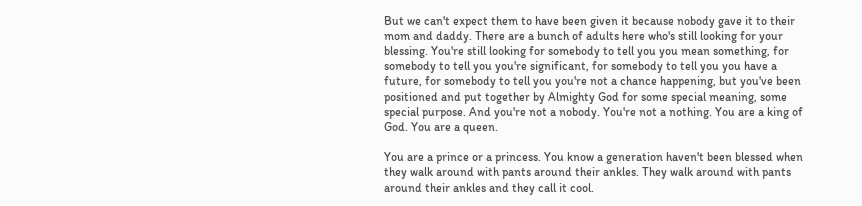But we can't expect them to have been given it because nobody gave it to their mom and daddy. There are a bunch of adults here who's still looking for your blessing. You're still looking for somebody to tell you you mean something, for somebody to tell you you're significant, for somebody to tell you you have a future, for somebody to tell you you're not a chance happening, but you've been positioned and put together by Almighty God for some special meaning, some special purpose. And you're not a nobody. You're not a nothing. You are a king of God. You are a queen.

You are a prince or a princess. You know a generation haven't been blessed when they walk around with pants around their ankles. They walk around with pants around their ankles and they call it cool.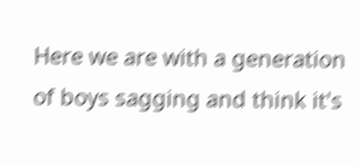Here we are with a generation of boys sagging and think it's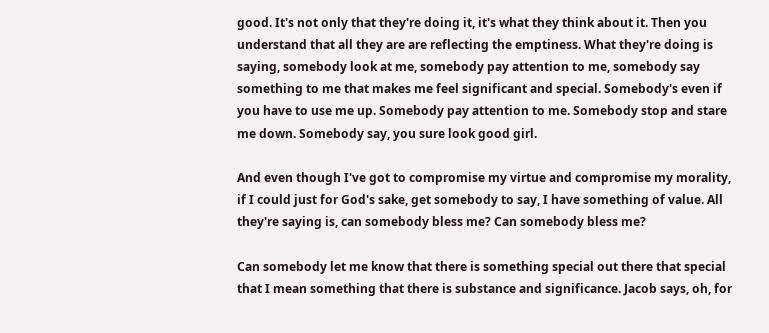good. It's not only that they're doing it, it's what they think about it. Then you understand that all they are are reflecting the emptiness. What they're doing is saying, somebody look at me, somebody pay attention to me, somebody say something to me that makes me feel significant and special. Somebody's even if you have to use me up. Somebody pay attention to me. Somebody stop and stare me down. Somebody say, you sure look good girl.

And even though I've got to compromise my virtue and compromise my morality, if I could just for God's sake, get somebody to say, I have something of value. All they're saying is, can somebody bless me? Can somebody bless me?

Can somebody let me know that there is something special out there that special that I mean something that there is substance and significance. Jacob says, oh, for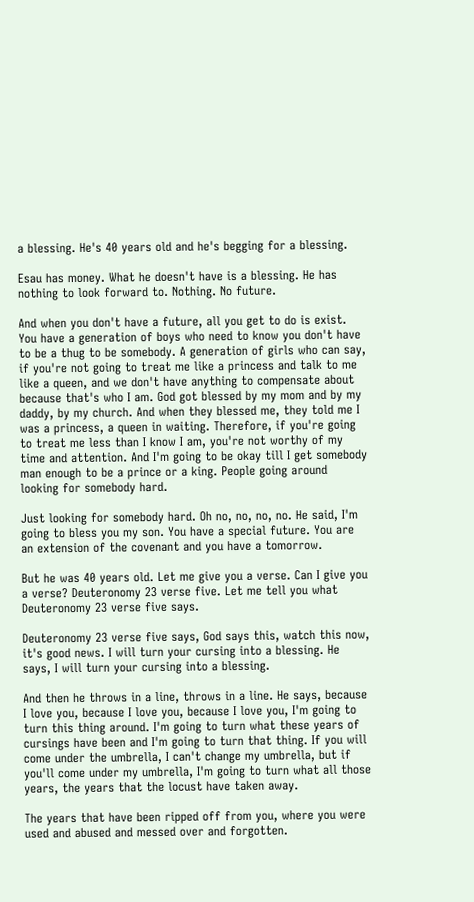a blessing. He's 40 years old and he's begging for a blessing.

Esau has money. What he doesn't have is a blessing. He has nothing to look forward to. Nothing. No future.

And when you don't have a future, all you get to do is exist. You have a generation of boys who need to know you don't have to be a thug to be somebody. A generation of girls who can say, if you're not going to treat me like a princess and talk to me like a queen, and we don't have anything to compensate about because that's who I am. God got blessed by my mom and by my daddy, by my church. And when they blessed me, they told me I was a princess, a queen in waiting. Therefore, if you're going to treat me less than I know I am, you're not worthy of my time and attention. And I'm going to be okay till I get somebody man enough to be a prince or a king. People going around looking for somebody hard.

Just looking for somebody hard. Oh no, no, no, no. He said, I'm going to bless you my son. You have a special future. You are an extension of the covenant and you have a tomorrow.

But he was 40 years old. Let me give you a verse. Can I give you a verse? Deuteronomy 23 verse five. Let me tell you what Deuteronomy 23 verse five says.

Deuteronomy 23 verse five says, God says this, watch this now, it's good news. I will turn your cursing into a blessing. He says, I will turn your cursing into a blessing.

And then he throws in a line, throws in a line. He says, because I love you, because I love you, because I love you, I'm going to turn this thing around. I'm going to turn what these years of cursings have been and I'm going to turn that thing. If you will come under the umbrella, I can't change my umbrella, but if you'll come under my umbrella, I'm going to turn what all those years, the years that the locust have taken away.

The years that have been ripped off from you, where you were used and abused and messed over and forgotten.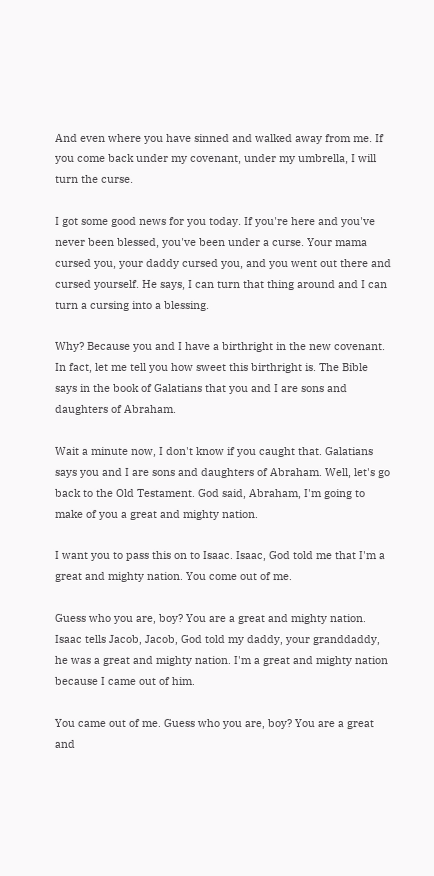And even where you have sinned and walked away from me. If you come back under my covenant, under my umbrella, I will turn the curse.

I got some good news for you today. If you're here and you've never been blessed, you've been under a curse. Your mama cursed you, your daddy cursed you, and you went out there and cursed yourself. He says, I can turn that thing around and I can turn a cursing into a blessing.

Why? Because you and I have a birthright in the new covenant. In fact, let me tell you how sweet this birthright is. The Bible says in the book of Galatians that you and I are sons and daughters of Abraham.

Wait a minute now, I don't know if you caught that. Galatians says you and I are sons and daughters of Abraham. Well, let's go back to the Old Testament. God said, Abraham, I'm going to make of you a great and mighty nation.

I want you to pass this on to Isaac. Isaac, God told me that I'm a great and mighty nation. You come out of me.

Guess who you are, boy? You are a great and mighty nation. Isaac tells Jacob, Jacob, God told my daddy, your granddaddy, he was a great and mighty nation. I'm a great and mighty nation because I came out of him.

You came out of me. Guess who you are, boy? You are a great and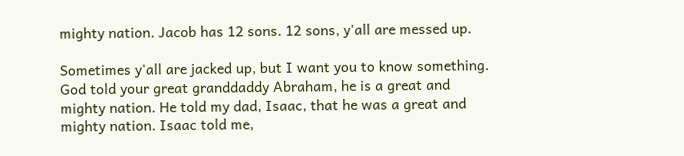mighty nation. Jacob has 12 sons. 12 sons, y'all are messed up.

Sometimes y'all are jacked up, but I want you to know something. God told your great granddaddy Abraham, he is a great and mighty nation. He told my dad, Isaac, that he was a great and mighty nation. Isaac told me,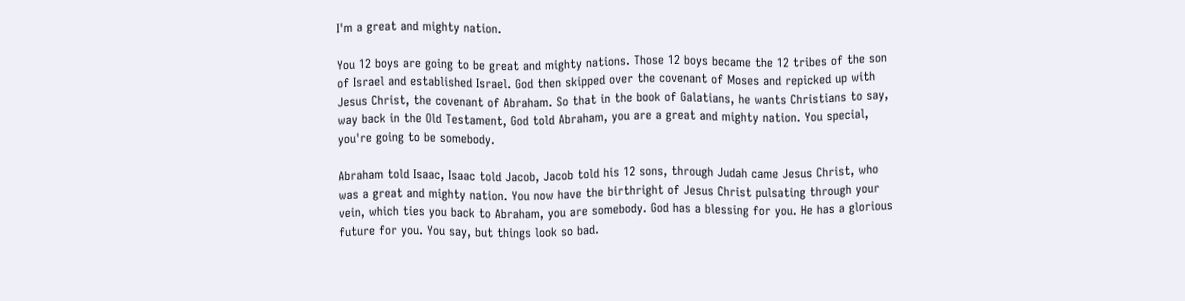I'm a great and mighty nation.

You 12 boys are going to be great and mighty nations. Those 12 boys became the 12 tribes of the son of Israel and established Israel. God then skipped over the covenant of Moses and repicked up with Jesus Christ, the covenant of Abraham. So that in the book of Galatians, he wants Christians to say, way back in the Old Testament, God told Abraham, you are a great and mighty nation. You special, you're going to be somebody.

Abraham told Isaac, Isaac told Jacob, Jacob told his 12 sons, through Judah came Jesus Christ, who was a great and mighty nation. You now have the birthright of Jesus Christ pulsating through your vein, which ties you back to Abraham, you are somebody. God has a blessing for you. He has a glorious future for you. You say, but things look so bad.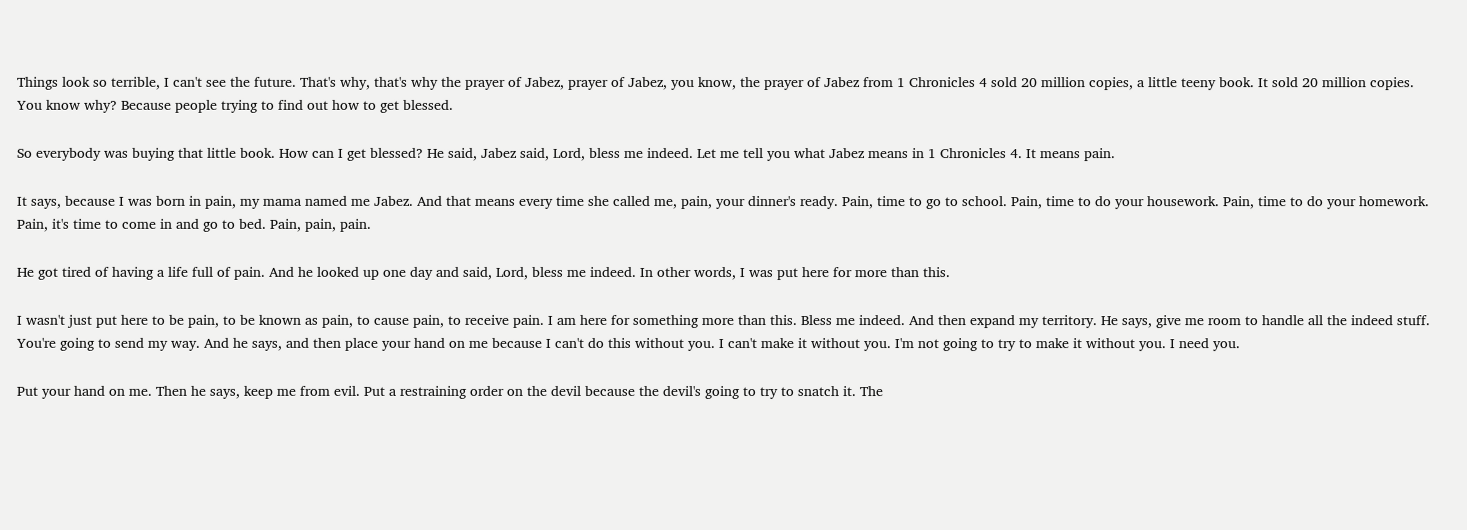Things look so terrible, I can't see the future. That's why, that's why the prayer of Jabez, prayer of Jabez, you know, the prayer of Jabez from 1 Chronicles 4 sold 20 million copies, a little teeny book. It sold 20 million copies. You know why? Because people trying to find out how to get blessed.

So everybody was buying that little book. How can I get blessed? He said, Jabez said, Lord, bless me indeed. Let me tell you what Jabez means in 1 Chronicles 4. It means pain.

It says, because I was born in pain, my mama named me Jabez. And that means every time she called me, pain, your dinner's ready. Pain, time to go to school. Pain, time to do your housework. Pain, time to do your homework. Pain, it's time to come in and go to bed. Pain, pain, pain.

He got tired of having a life full of pain. And he looked up one day and said, Lord, bless me indeed. In other words, I was put here for more than this.

I wasn't just put here to be pain, to be known as pain, to cause pain, to receive pain. I am here for something more than this. Bless me indeed. And then expand my territory. He says, give me room to handle all the indeed stuff. You're going to send my way. And he says, and then place your hand on me because I can't do this without you. I can't make it without you. I'm not going to try to make it without you. I need you.

Put your hand on me. Then he says, keep me from evil. Put a restraining order on the devil because the devil's going to try to snatch it. The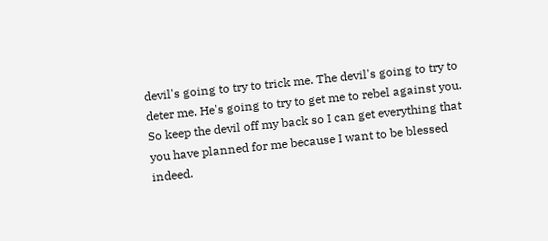devil's going to try to trick me. The devil's going to try to deter me. He's going to try to get me to rebel against you. So keep the devil off my back so I can get everything that you have planned for me because I want to be blessed indeed.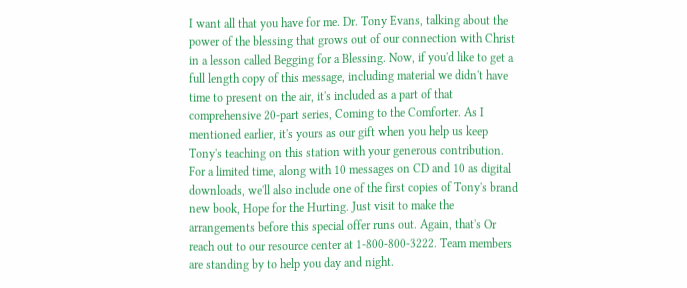I want all that you have for me. Dr. Tony Evans, talking about the power of the blessing that grows out of our connection with Christ in a lesson called Begging for a Blessing. Now, if you'd like to get a full length copy of this message, including material we didn't have time to present on the air, it's included as a part of that comprehensive 20-part series, Coming to the Comforter. As I mentioned earlier, it's yours as our gift when you help us keep Tony's teaching on this station with your generous contribution. For a limited time, along with 10 messages on CD and 10 as digital downloads, we'll also include one of the first copies of Tony's brand new book, Hope for the Hurting. Just visit to make the arrangements before this special offer runs out. Again, that's Or reach out to our resource center at 1-800-800-3222. Team members are standing by to help you day and night.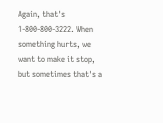Again, that's 1-800-800-3222. When something hurts, we want to make it stop, but sometimes that's a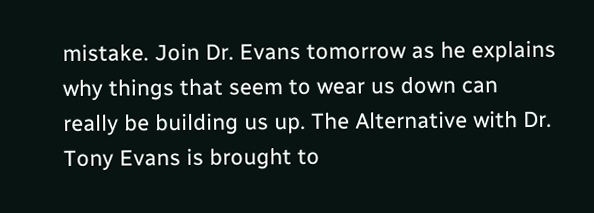mistake. Join Dr. Evans tomorrow as he explains why things that seem to wear us down can really be building us up. The Alternative with Dr. Tony Evans is brought to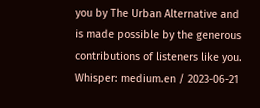you by The Urban Alternative and is made possible by the generous contributions of listeners like you.
Whisper: medium.en / 2023-06-21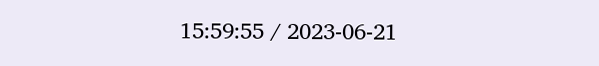15:59:55 / 2023-06-21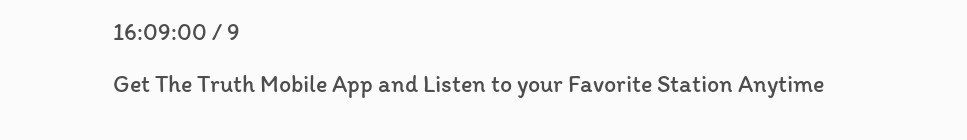16:09:00 / 9

Get The Truth Mobile App and Listen to your Favorite Station Anytime